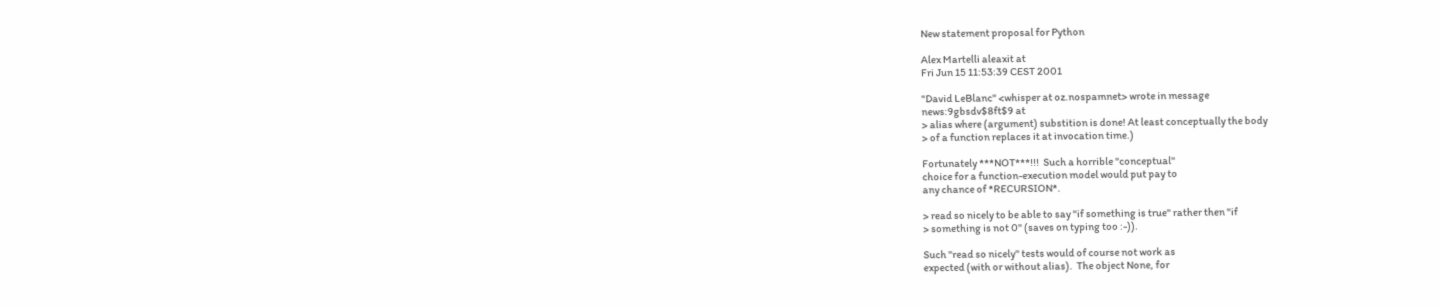New statement proposal for Python

Alex Martelli aleaxit at
Fri Jun 15 11:53:39 CEST 2001

"David LeBlanc" <whisper at oz.nospamnet> wrote in message
news:9gbsdv$8ft$9 at
> alias where (argument) substition is done! At least conceptually the body
> of a function replaces it at invocation time.)

Fortunately ***NOT***!!!  Such a horrible "conceptual"
choice for a function-execution model would put pay to
any chance of *RECURSION*.

> read so nicely to be able to say "if something is true" rather then "if
> something is not 0" (saves on typing too :-)).

Such "read so nicely" tests would of course not work as
expected (with or without alias).  The object None, for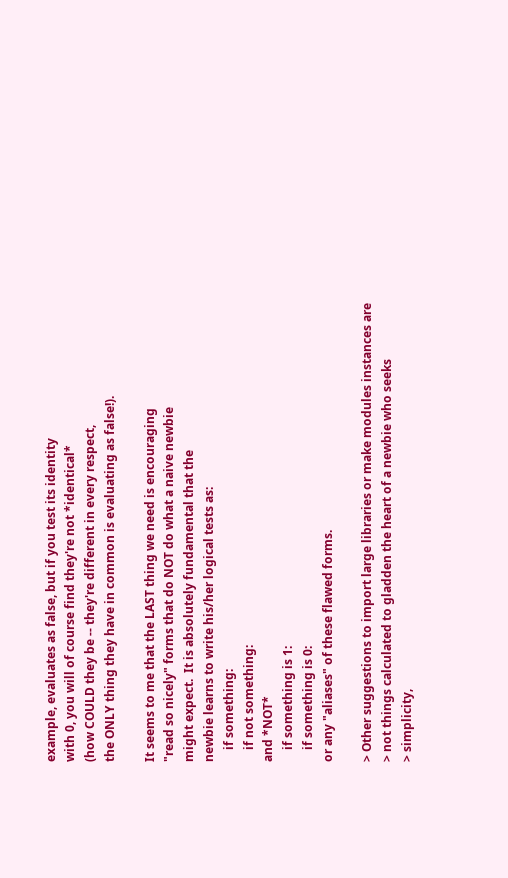example, evaluates as false, but if you test its identity
with 0, you will of course find they're not *identical*
(how COULD they be -- they're different in every respect,
the ONLY thing they have in common is evaluating as false!).

It seems to me that the LAST thing we need is encouraging
"read so nicely" forms that do NOT do what a naive newbie
might expect.  It is absolutely fundamental that the
newbie learns to write his/her logical tests as:
    if something:
    if not something:
and *NOT*
    if something is 1:
    if something is 0:
or any "aliases" of these flawed forms.

> Other suggestions to import large libraries or make modules instances are
> not things calculated to gladden the heart of a newbie who seeks
> simplicity,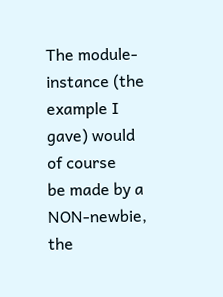The module-instance (the example I gave) would of course
be made by a NON-newbie, the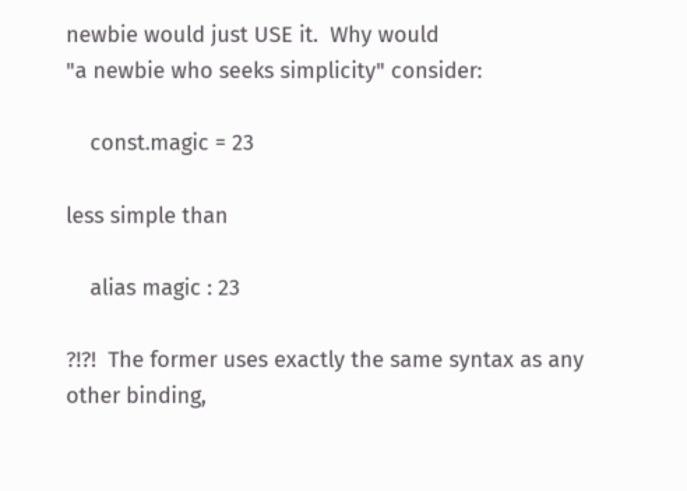newbie would just USE it.  Why would
"a newbie who seeks simplicity" consider:

    const.magic = 23

less simple than

    alias magic : 23

?!?!  The former uses exactly the same syntax as any other binding,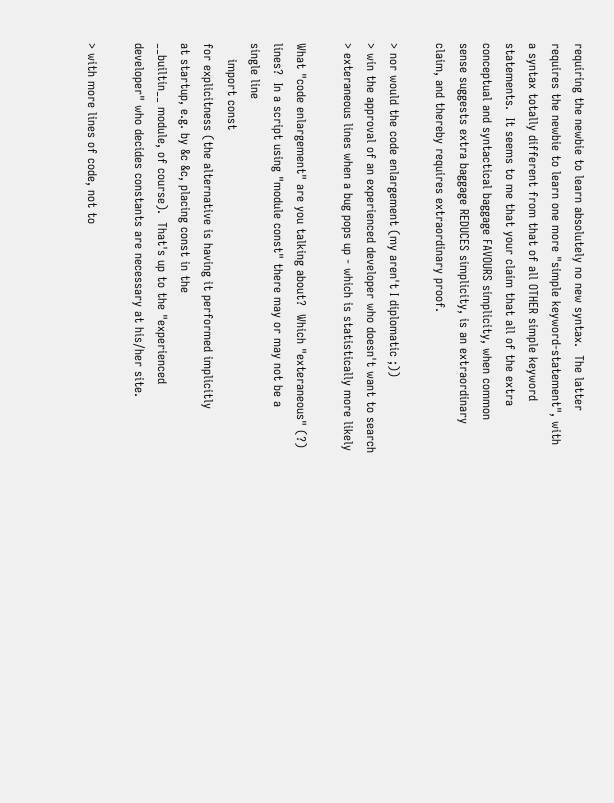requiring the newbie to learn absolutely no new syntax.  The latter
requires the newbie to learn one more "simple keyword-statement", with
a syntax totally different from that of all OTHER simple keyword
statements.  It seems to me that your claim that all of the extra
conceptual and syntactical baggage FAVOURS simplicity, when common
sense suggests extra baggage REDUCES simplicity, is an extraordinary
claim, and thereby requires extraordinary proof.

> nor would the code enlargement (my aren't I diplomatic ;))
> win the approval of an experienced developer who doesn't want to search
> exteraneous lines when a bug pops up - which is statistically more likely

What "code enlargement" are you talking about?  Which "exteraneous" (?)
lines?  In a script using "module const" there may or may not be a
single line
    import const
for explicitness (the alternative is having it performed implicitly
at startup, e.g. by &c &c, placing const in the
__builtin__ module, of course).  That's up to the "experienced
developer" who decides constants are necessary at his/her site.

> with more lines of code, not to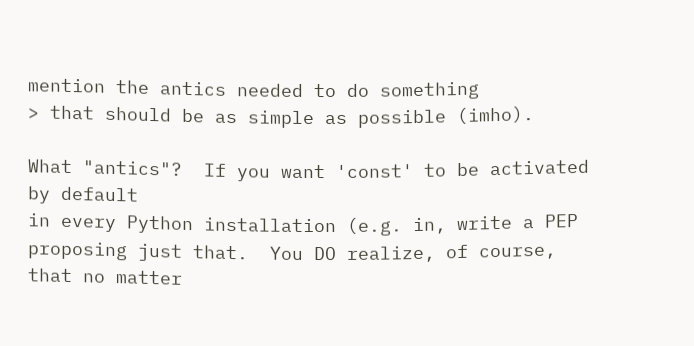mention the antics needed to do something
> that should be as simple as possible (imho).

What "antics"?  If you want 'const' to be activated by default
in every Python installation (e.g. in, write a PEP
proposing just that.  You DO realize, of course, that no matter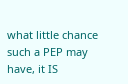what little chance such a PEP may have, it IS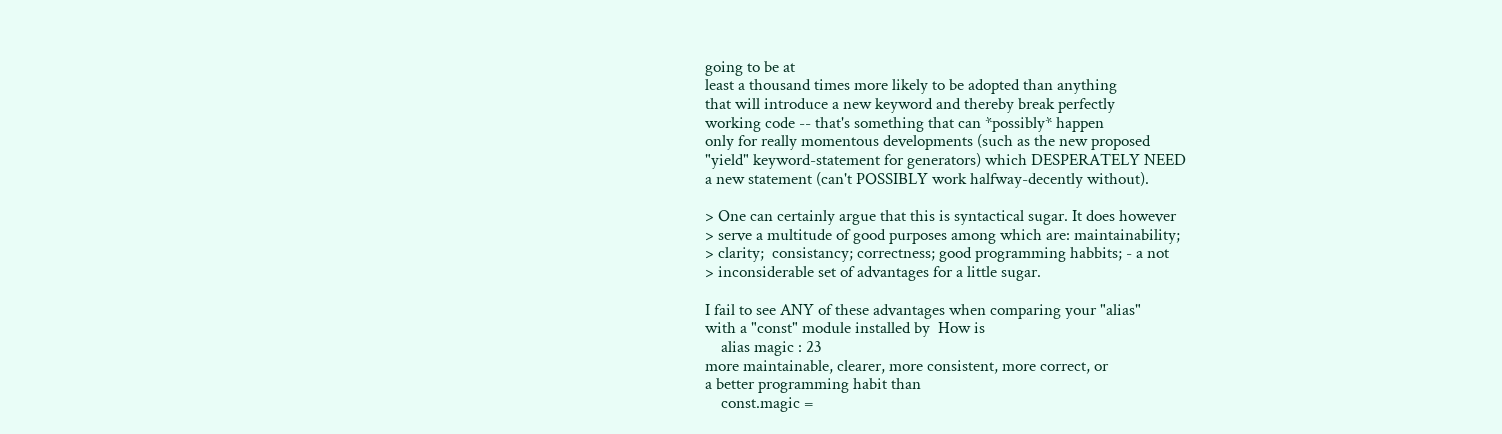going to be at
least a thousand times more likely to be adopted than anything
that will introduce a new keyword and thereby break perfectly
working code -- that's something that can *possibly* happen
only for really momentous developments (such as the new proposed
"yield" keyword-statement for generators) which DESPERATELY NEED
a new statement (can't POSSIBLY work halfway-decently without).

> One can certainly argue that this is syntactical sugar. It does however
> serve a multitude of good purposes among which are: maintainability;
> clarity;  consistancy; correctness; good programming habbits; - a not
> inconsiderable set of advantages for a little sugar.

I fail to see ANY of these advantages when comparing your "alias"
with a "const" module installed by  How is
    alias magic : 23
more maintainable, clearer, more consistent, more correct, or
a better programming habit than
    const.magic =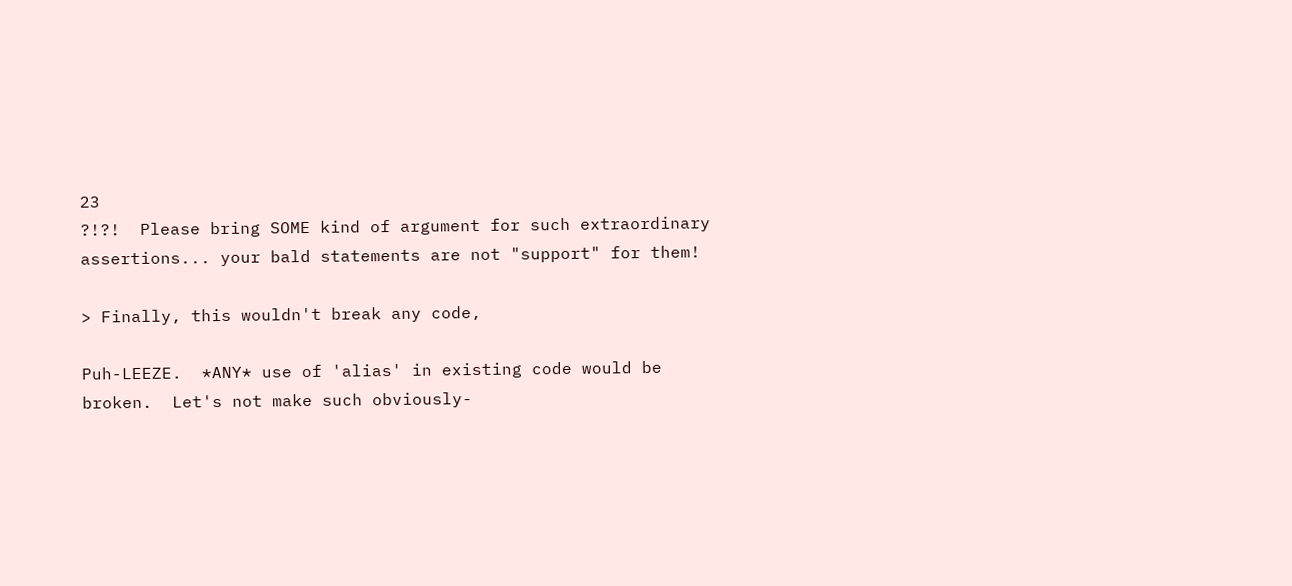23
?!?!  Please bring SOME kind of argument for such extraordinary
assertions... your bald statements are not "support" for them!

> Finally, this wouldn't break any code,

Puh-LEEZE.  *ANY* use of 'alias' in existing code would be
broken.  Let's not make such obviously-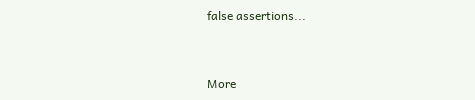false assertions...


More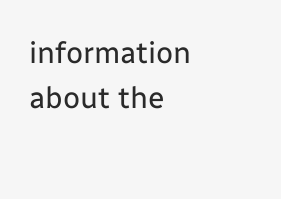information about the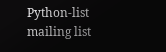Python-list mailing list